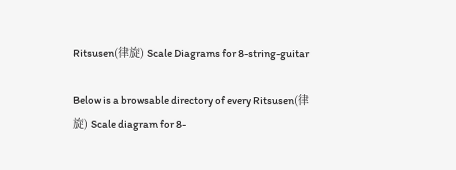Ritsusen(律旋) Scale Diagrams for 8-string-guitar

Below is a browsable directory of every Ritsusen(律旋) Scale diagram for 8-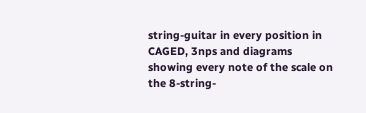string-guitar in every position in CAGED, 3nps and diagrams showing every note of the scale on the 8-string-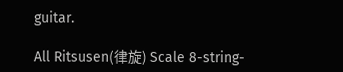guitar.

All Ritsusen(律旋) Scale 8-string-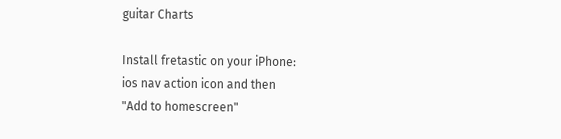guitar Charts

Install fretastic on your iPhone:
ios nav action icon and then
"Add to homescreen"